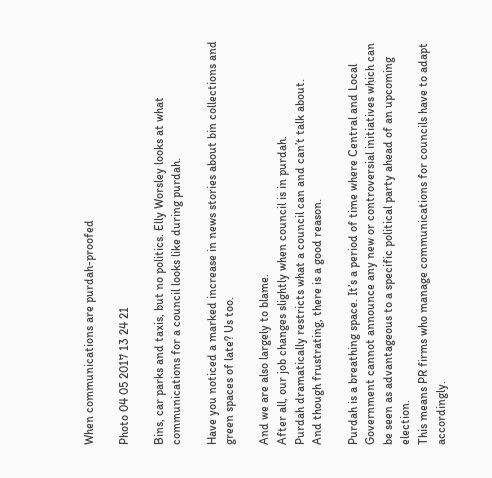When communications are purdah-proofed

Photo 04 05 2017 13 24 21

Bins, car parks and taxis, but no politics. Elly Worsley looks at what communications for a council looks like during purdah.

Have you noticed a marked increase in news stories about bin collections and green spaces of late? Us too.

And we are also largely to blame.
After all, our job changes slightly when council is in purdah.
Purdah dramatically restricts what a council can and can’t talk about.
And though frustrating, there is a good reason.

Purdah is a breathing space. It’s a period of time where Central and Local Government cannot announce any new or controversial initiatives which can be seen as advantageous to a specific political party ahead of an upcoming election.
This means PR firms who manage communications for councils have to adapt accordingly.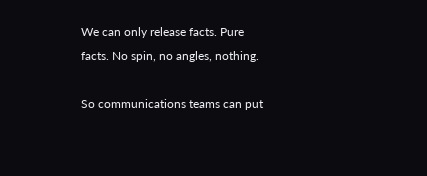We can only release facts. Pure facts. No spin, no angles, nothing.

So communications teams can put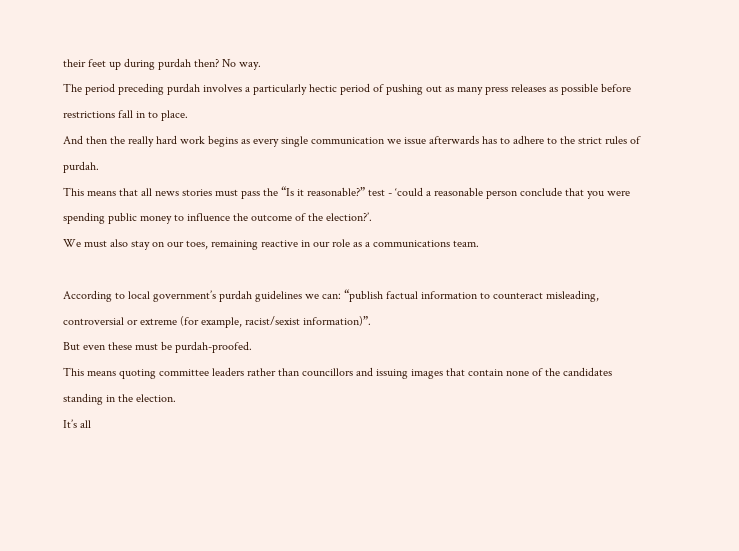their feet up during purdah then? No way.
The period preceding purdah involves a particularly hectic period of pushing out as many press releases as possible before restrictions fall in to place.
And then the really hard work begins as every single communication we issue afterwards has to adhere to the strict rules of purdah.
This means that all news stories must pass the “Is it reasonable?” test - ‘could a reasonable person conclude that you were spending public money to influence the outcome of the election?’.
We must also stay on our toes, remaining reactive in our role as a communications team.

According to local government’s purdah guidelines we can: “publish factual information to counteract misleading, controversial or extreme (for example, racist/sexist information)”.
But even these must be purdah-proofed.
This means quoting committee leaders rather than councillors and issuing images that contain none of the candidates standing in the election.
It’s all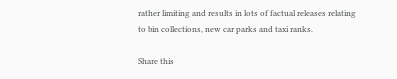rather limiting and results in lots of factual releases relating to bin collections, new car parks and taxi ranks.

Share this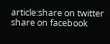article:share on twitter share on facebook